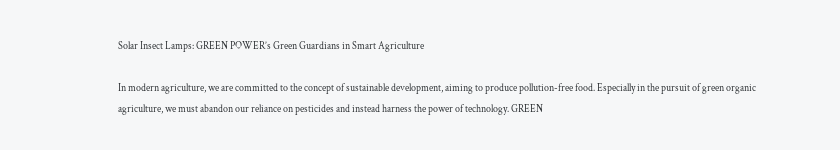Solar Insect Lamps: GREEN POWER’s Green Guardians in Smart Agriculture

In modern agriculture, we are committed to the concept of sustainable development, aiming to produce pollution-free food. Especially in the pursuit of green organic agriculture, we must abandon our reliance on pesticides and instead harness the power of technology. GREEN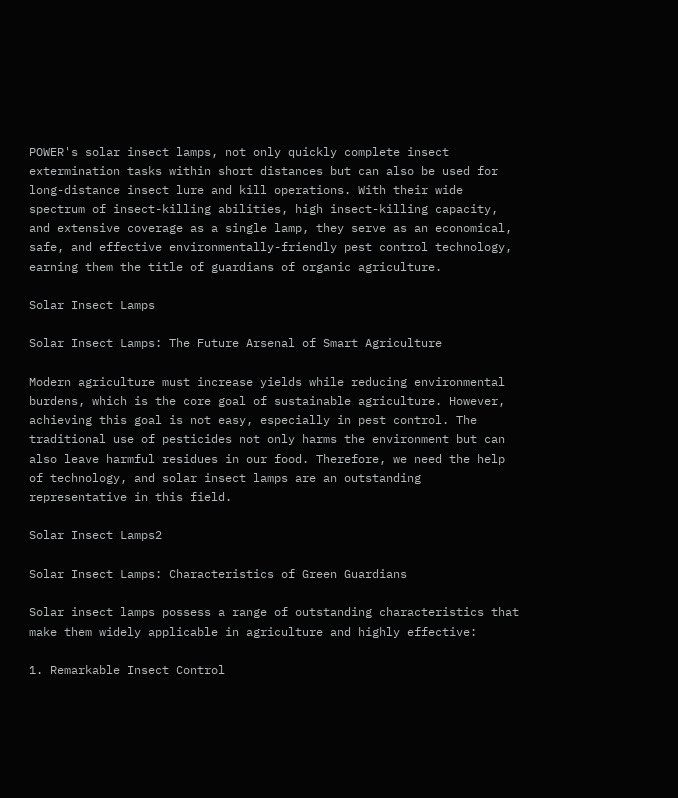POWER's solar insect lamps, not only quickly complete insect extermination tasks within short distances but can also be used for long-distance insect lure and kill operations. With their wide spectrum of insect-killing abilities, high insect-killing capacity, and extensive coverage as a single lamp, they serve as an economical, safe, and effective environmentally-friendly pest control technology, earning them the title of guardians of organic agriculture.

Solar Insect Lamps

Solar Insect Lamps: The Future Arsenal of Smart Agriculture

Modern agriculture must increase yields while reducing environmental burdens, which is the core goal of sustainable agriculture. However, achieving this goal is not easy, especially in pest control. The traditional use of pesticides not only harms the environment but can also leave harmful residues in our food. Therefore, we need the help of technology, and solar insect lamps are an outstanding representative in this field.

Solar Insect Lamps2

Solar Insect Lamps: Characteristics of Green Guardians

Solar insect lamps possess a range of outstanding characteristics that make them widely applicable in agriculture and highly effective:

1. Remarkable Insect Control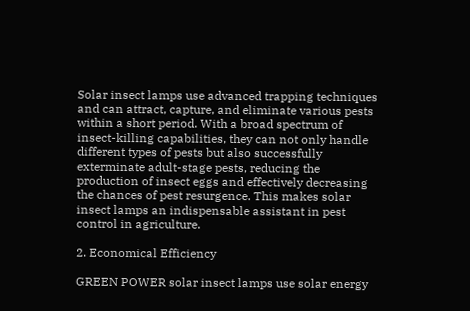Solar insect lamps use advanced trapping techniques and can attract, capture, and eliminate various pests within a short period. With a broad spectrum of insect-killing capabilities, they can not only handle different types of pests but also successfully exterminate adult-stage pests, reducing the production of insect eggs and effectively decreasing the chances of pest resurgence. This makes solar insect lamps an indispensable assistant in pest control in agriculture.

2. Economical Efficiency

GREEN POWER solar insect lamps use solar energy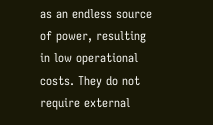as an endless source of power, resulting in low operational costs. They do not require external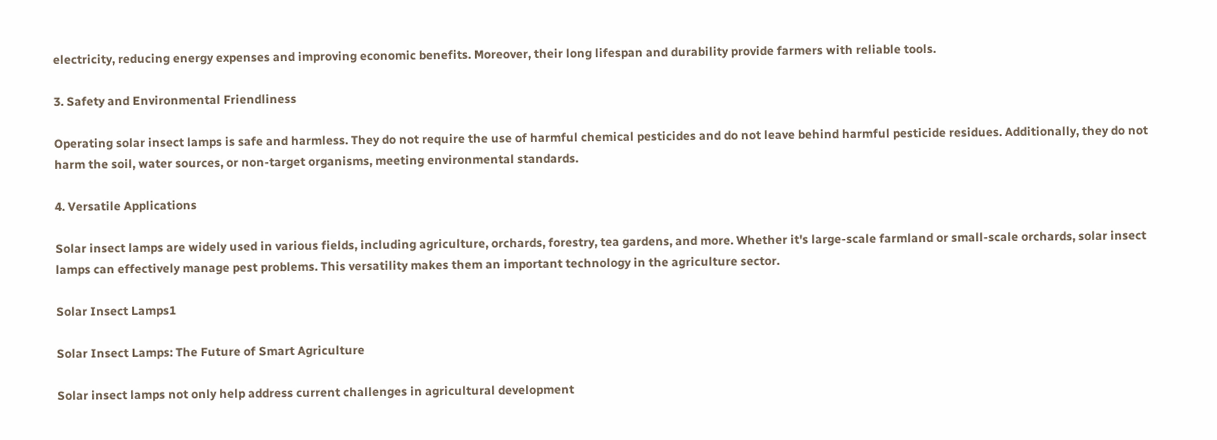electricity, reducing energy expenses and improving economic benefits. Moreover, their long lifespan and durability provide farmers with reliable tools.

3. Safety and Environmental Friendliness

Operating solar insect lamps is safe and harmless. They do not require the use of harmful chemical pesticides and do not leave behind harmful pesticide residues. Additionally, they do not harm the soil, water sources, or non-target organisms, meeting environmental standards.

4. Versatile Applications

Solar insect lamps are widely used in various fields, including agriculture, orchards, forestry, tea gardens, and more. Whether it's large-scale farmland or small-scale orchards, solar insect lamps can effectively manage pest problems. This versatility makes them an important technology in the agriculture sector.

Solar Insect Lamps1

Solar Insect Lamps: The Future of Smart Agriculture

Solar insect lamps not only help address current challenges in agricultural development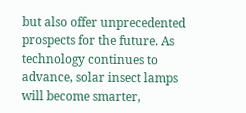but also offer unprecedented prospects for the future. As technology continues to advance, solar insect lamps will become smarter,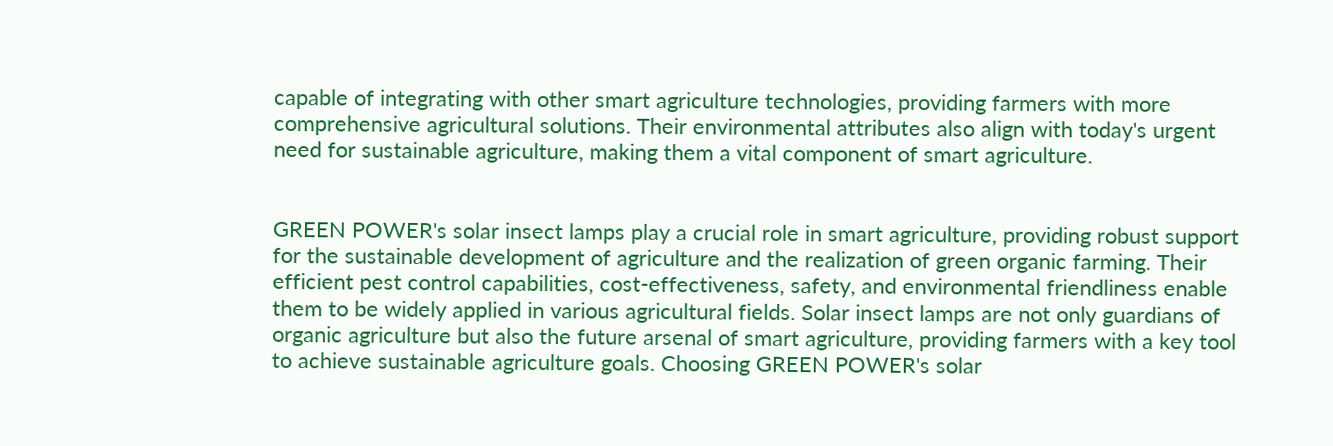capable of integrating with other smart agriculture technologies, providing farmers with more comprehensive agricultural solutions. Their environmental attributes also align with today's urgent need for sustainable agriculture, making them a vital component of smart agriculture.


GREEN POWER's solar insect lamps play a crucial role in smart agriculture, providing robust support for the sustainable development of agriculture and the realization of green organic farming. Their efficient pest control capabilities, cost-effectiveness, safety, and environmental friendliness enable them to be widely applied in various agricultural fields. Solar insect lamps are not only guardians of organic agriculture but also the future arsenal of smart agriculture, providing farmers with a key tool to achieve sustainable agriculture goals. Choosing GREEN POWER's solar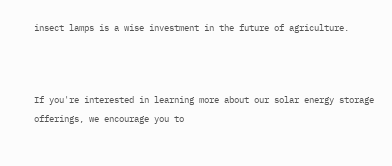insect lamps is a wise investment in the future of agriculture.



If you're interested in learning more about our solar energy storage offerings, we encourage you to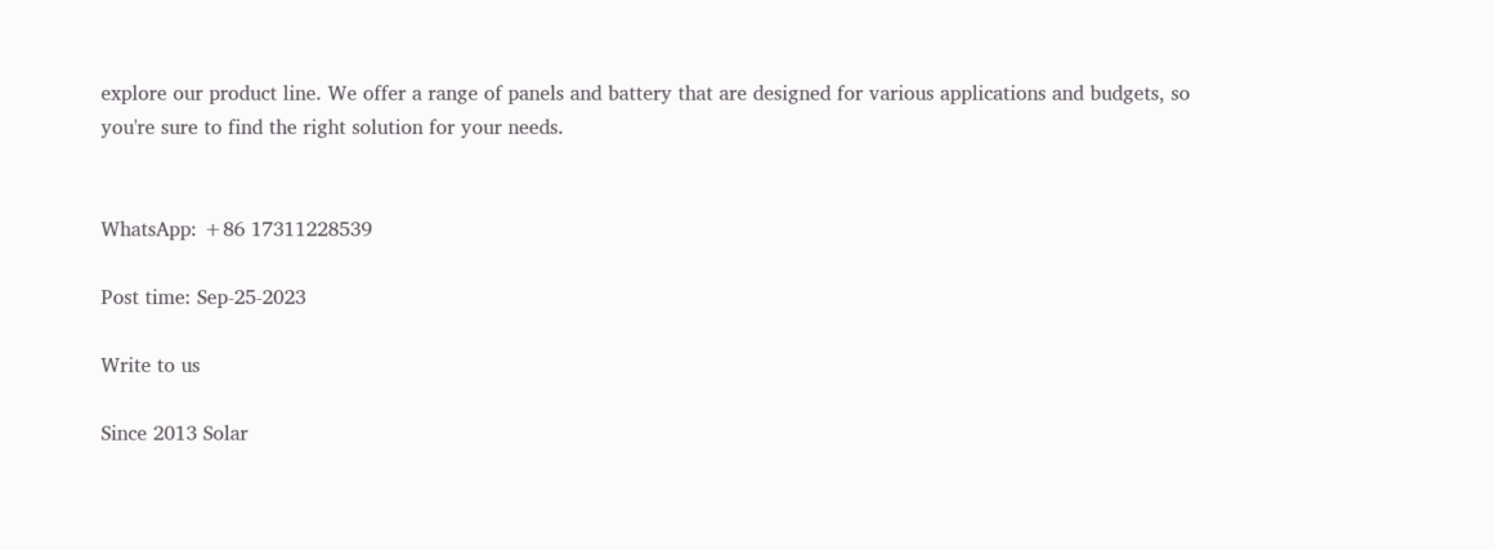explore our product line. We offer a range of panels and battery that are designed for various applications and budgets, so you're sure to find the right solution for your needs.


WhatsApp: +86 17311228539

Post time: Sep-25-2023

Write to us

Since 2013 Solar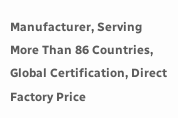Manufacturer, Serving More Than 86 Countries,
Global Certification, Direct Factory Price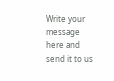Write your message here and send it to us